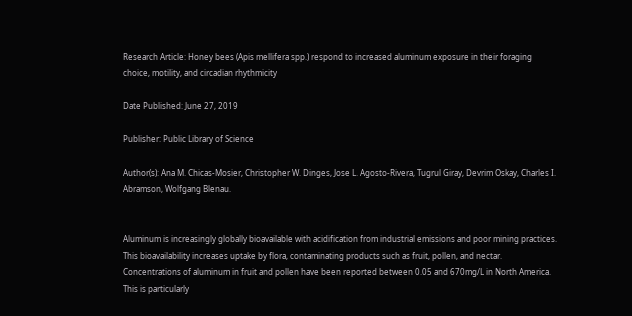Research Article: Honey bees (Apis mellifera spp.) respond to increased aluminum exposure in their foraging choice, motility, and circadian rhythmicity

Date Published: June 27, 2019

Publisher: Public Library of Science

Author(s): Ana M. Chicas-Mosier, Christopher W. Dinges, Jose L. Agosto-Rivera, Tugrul Giray, Devrim Oskay, Charles I. Abramson, Wolfgang Blenau.


Aluminum is increasingly globally bioavailable with acidification from industrial emissions and poor mining practices. This bioavailability increases uptake by flora, contaminating products such as fruit, pollen, and nectar. Concentrations of aluminum in fruit and pollen have been reported between 0.05 and 670mg/L in North America. This is particularly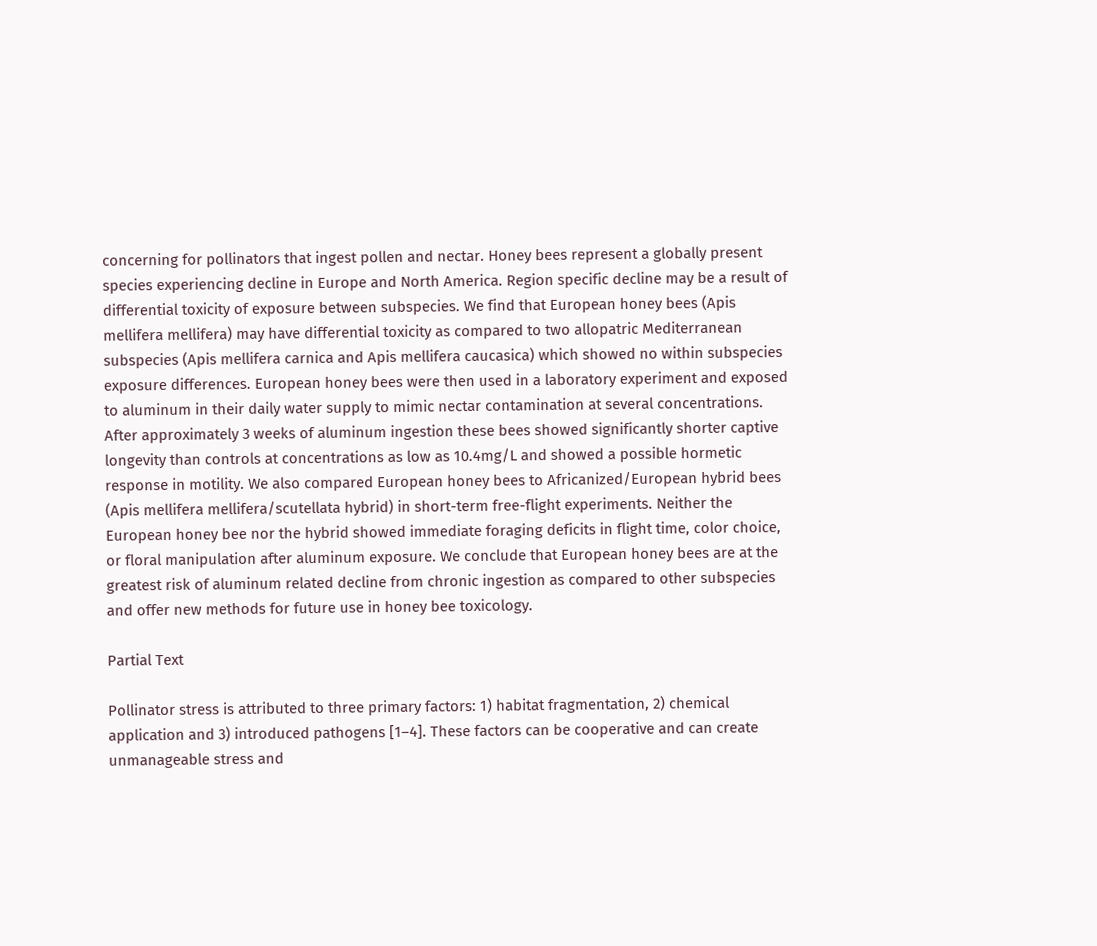concerning for pollinators that ingest pollen and nectar. Honey bees represent a globally present species experiencing decline in Europe and North America. Region specific decline may be a result of differential toxicity of exposure between subspecies. We find that European honey bees (Apis mellifera mellifera) may have differential toxicity as compared to two allopatric Mediterranean subspecies (Apis mellifera carnica and Apis mellifera caucasica) which showed no within subspecies exposure differences. European honey bees were then used in a laboratory experiment and exposed to aluminum in their daily water supply to mimic nectar contamination at several concentrations. After approximately 3 weeks of aluminum ingestion these bees showed significantly shorter captive longevity than controls at concentrations as low as 10.4mg/L and showed a possible hormetic response in motility. We also compared European honey bees to Africanized/European hybrid bees (Apis mellifera mellifera/scutellata hybrid) in short-term free-flight experiments. Neither the European honey bee nor the hybrid showed immediate foraging deficits in flight time, color choice, or floral manipulation after aluminum exposure. We conclude that European honey bees are at the greatest risk of aluminum related decline from chronic ingestion as compared to other subspecies and offer new methods for future use in honey bee toxicology.

Partial Text

Pollinator stress is attributed to three primary factors: 1) habitat fragmentation, 2) chemical application and 3) introduced pathogens [1–4]. These factors can be cooperative and can create unmanageable stress and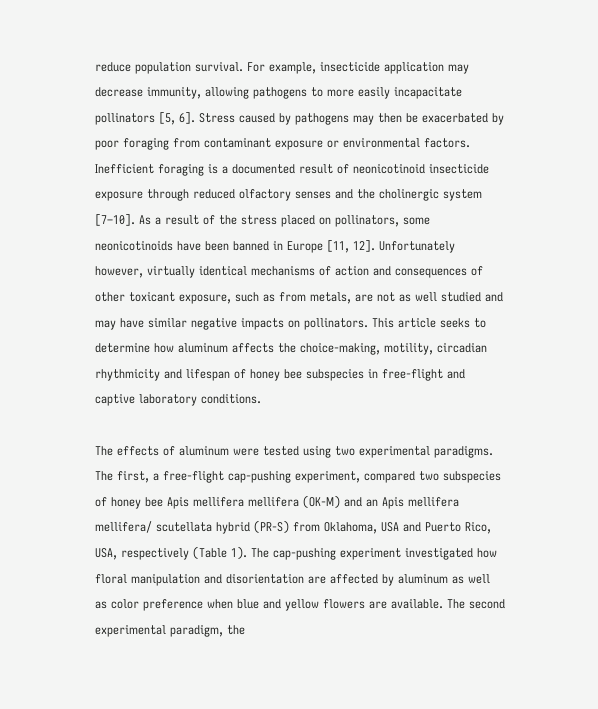reduce population survival. For example, insecticide application may decrease immunity, allowing pathogens to more easily incapacitate pollinators [5, 6]. Stress caused by pathogens may then be exacerbated by poor foraging from contaminant exposure or environmental factors. Inefficient foraging is a documented result of neonicotinoid insecticide exposure through reduced olfactory senses and the cholinergic system [7–10]. As a result of the stress placed on pollinators, some neonicotinoids have been banned in Europe [11, 12]. Unfortunately however, virtually identical mechanisms of action and consequences of other toxicant exposure, such as from metals, are not as well studied and may have similar negative impacts on pollinators. This article seeks to determine how aluminum affects the choice-making, motility, circadian rhythmicity and lifespan of honey bee subspecies in free-flight and captive laboratory conditions.

The effects of aluminum were tested using two experimental paradigms. The first, a free-flight cap-pushing experiment, compared two subspecies of honey bee Apis mellifera mellifera (OK-M) and an Apis mellifera mellifera/ scutellata hybrid (PR-S) from Oklahoma, USA and Puerto Rico, USA, respectively (Table 1). The cap-pushing experiment investigated how floral manipulation and disorientation are affected by aluminum as well as color preference when blue and yellow flowers are available. The second experimental paradigm, the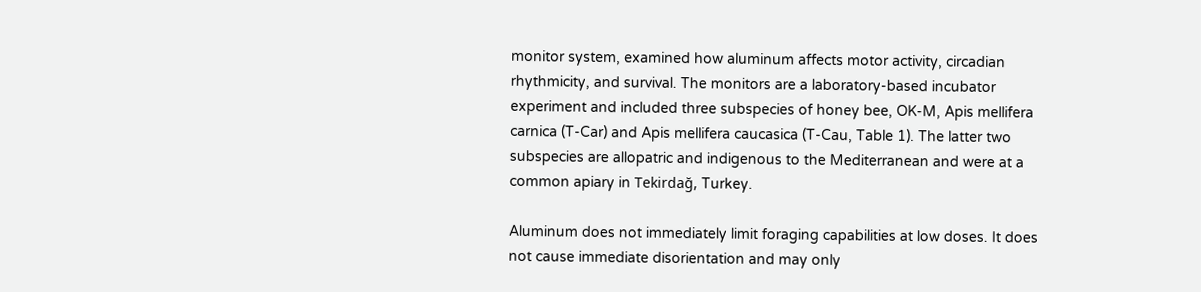monitor system, examined how aluminum affects motor activity, circadian rhythmicity, and survival. The monitors are a laboratory-based incubator experiment and included three subspecies of honey bee, OK-M, Apis mellifera carnica (T-Car) and Apis mellifera caucasica (T-Cau, Table 1). The latter two subspecies are allopatric and indigenous to the Mediterranean and were at a common apiary in Tekirdağ, Turkey.

Aluminum does not immediately limit foraging capabilities at low doses. It does not cause immediate disorientation and may only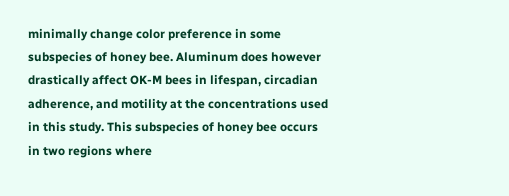minimally change color preference in some subspecies of honey bee. Aluminum does however drastically affect OK-M bees in lifespan, circadian adherence, and motility at the concentrations used in this study. This subspecies of honey bee occurs in two regions where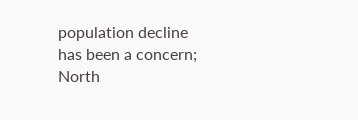population decline has been a concern; North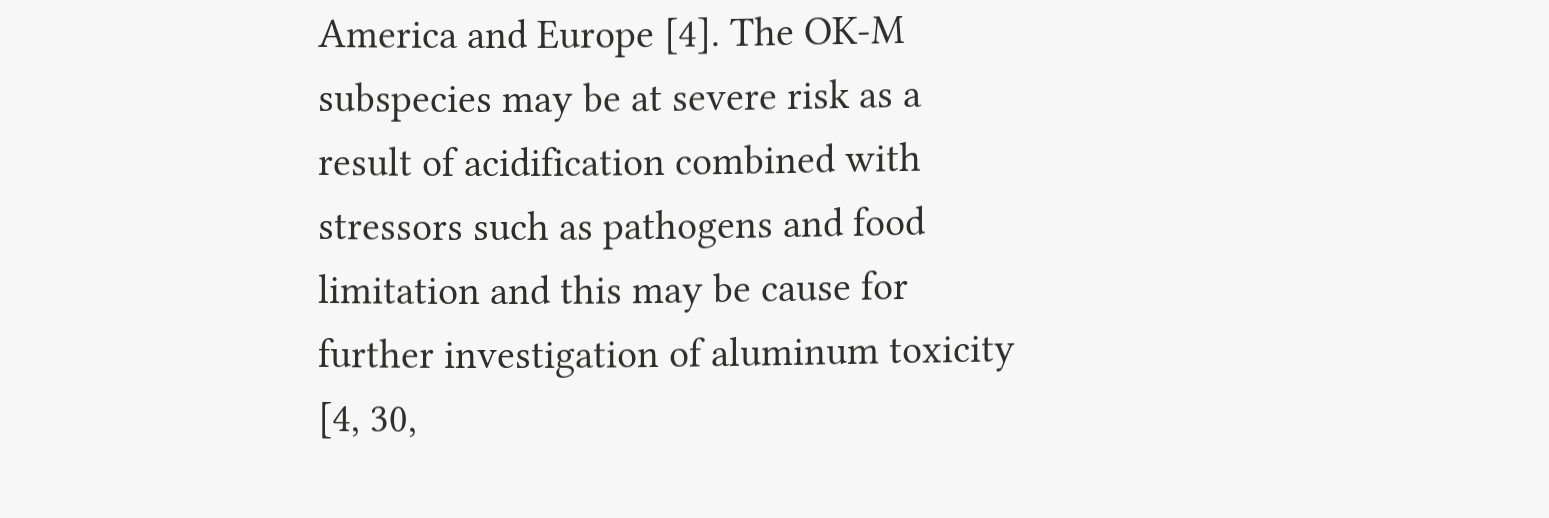America and Europe [4]. The OK-M subspecies may be at severe risk as a result of acidification combined with stressors such as pathogens and food limitation and this may be cause for further investigation of aluminum toxicity [4, 30,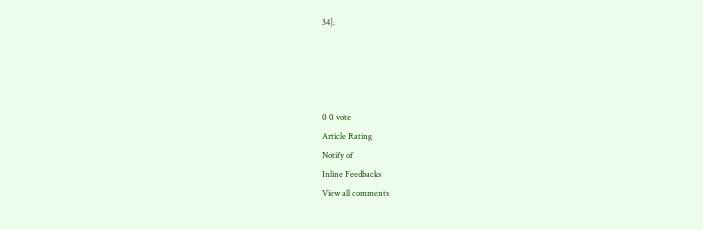34].




0 0 vote
Article Rating
Notify of
Inline Feedbacks
View all comments